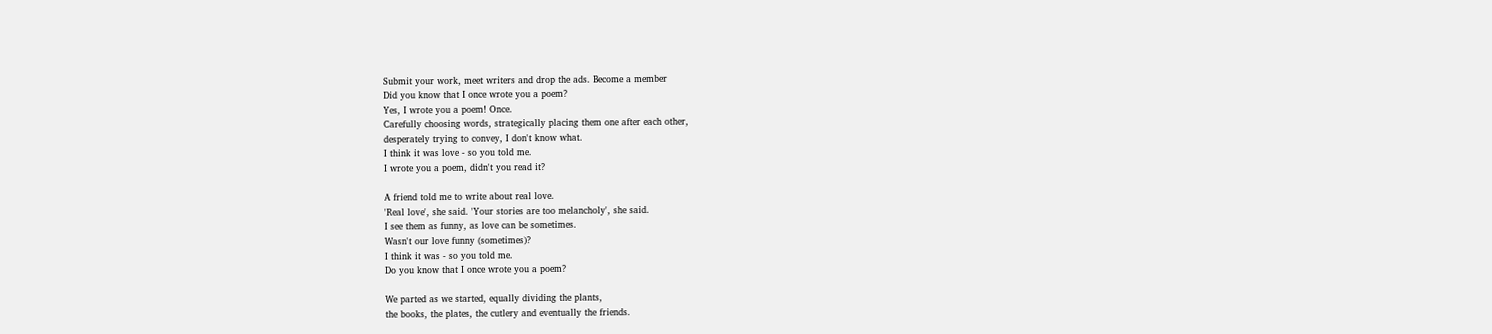Submit your work, meet writers and drop the ads. Become a member
Did you know that I once wrote you a poem?
Yes, I wrote you a poem! Once.
Carefully choosing words, strategically placing them one after each other,
desperately trying to convey, I don't know what.
I think it was love - so you told me.
I wrote you a poem, didn't you read it?

A friend told me to write about real love.
'Real love', she said. 'Your stories are too melancholy', she said.
I see them as funny, as love can be sometimes.
Wasn't our love funny (sometimes)?
I think it was - so you told me.
Do you know that I once wrote you a poem?

We parted as we started, equally dividing the plants,
the books, the plates, the cutlery and eventually the friends.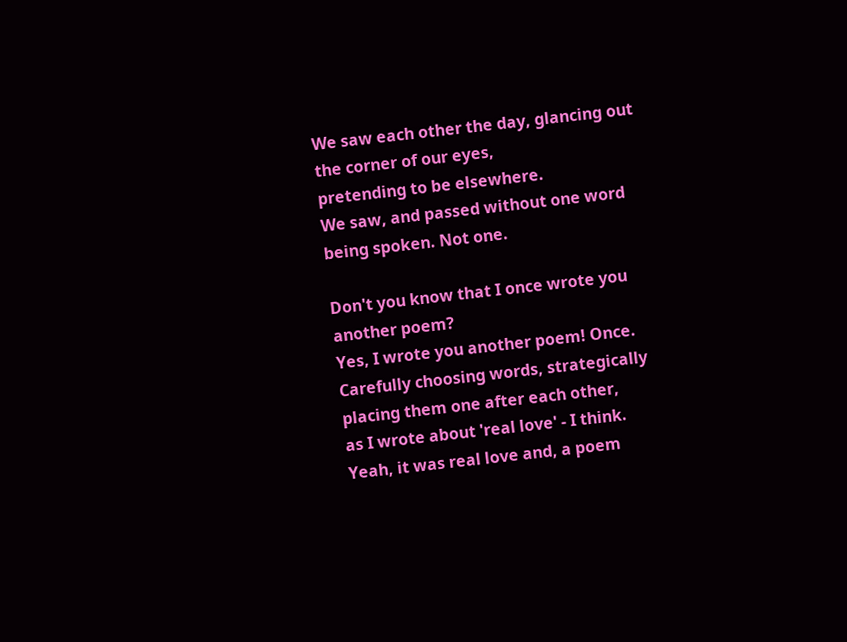We saw each other the day, glancing out the corner of our eyes,
pretending to be elsewhere.
We saw, and passed without one word being spoken. Not one.

Don't you know that I once wrote you another poem?
Yes, I wrote you another poem! Once.
Carefully choosing words, strategically placing them one after each other,
as I wrote about 'real love' - I think.
Yeah, it was real love and, a poem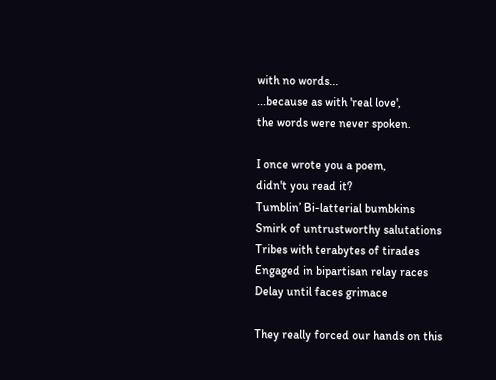with no words...
...because as with 'real love',
the words were never spoken.

I once wrote you a poem,
didn't you read it?
Tumblin’ Bi-latterial bumbkins
Smirk of untrustworthy salutations
Tribes with terabytes of tirades
Engaged in bipartisan relay races
Delay until faces grimace

They really forced our hands on this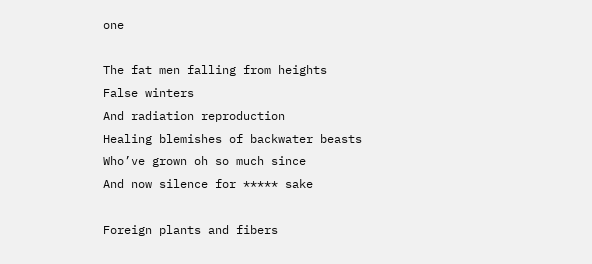one

The fat men falling from heights
False winters
And radiation reproduction
Healing blemishes of backwater beasts
Who’ve grown oh so much since
And now silence for ***** sake

Foreign plants and fibers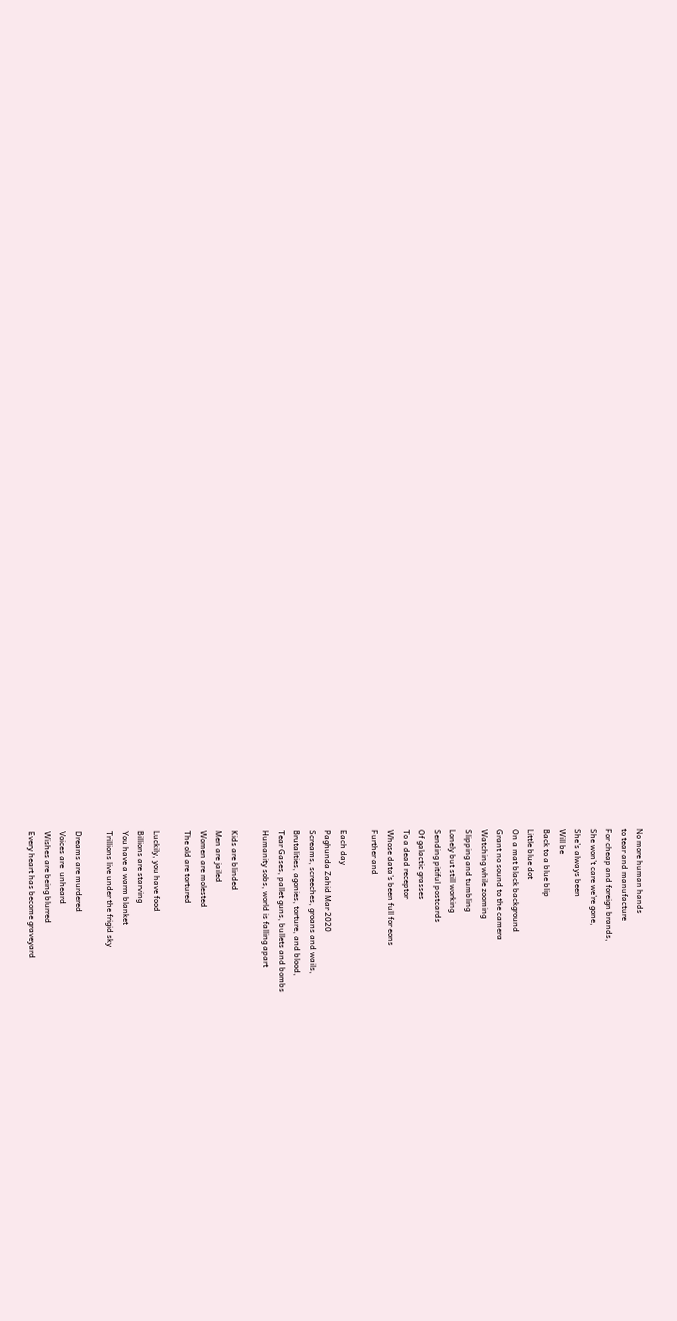No more human hands
to tear and manufacture
For cheap and foreign brands,
She won’t care we’re gone,
She’s always been
Will be
Back to a blue blip
Little blue dot
On a mat black background
Grant no sound to the camera
Watching while zooming
Slipping and tumbling
Lonely but still working
Sending pitiful postcards
Of galactic grasses
To a dead receptor
Whose data’s been full for eons
Further and

Each day
Paghunda Zahid Mar 2020
Screams, screeches, groans and wails,
Brutalities, agonies, torture, and blood,
Tear Gases, pallet guns, bullets and bombs
Humanity sobs, world is falling apart

Kids are blinded
Men are jailed
Women are molested
The old are tortured

Luckily, you have food
Billions are starving
You have a warm blanket
Trillions live under the frigid sky

Dreams are murdered
Voices are  unheard
Wishes are being blurred
Every heart has become graveyard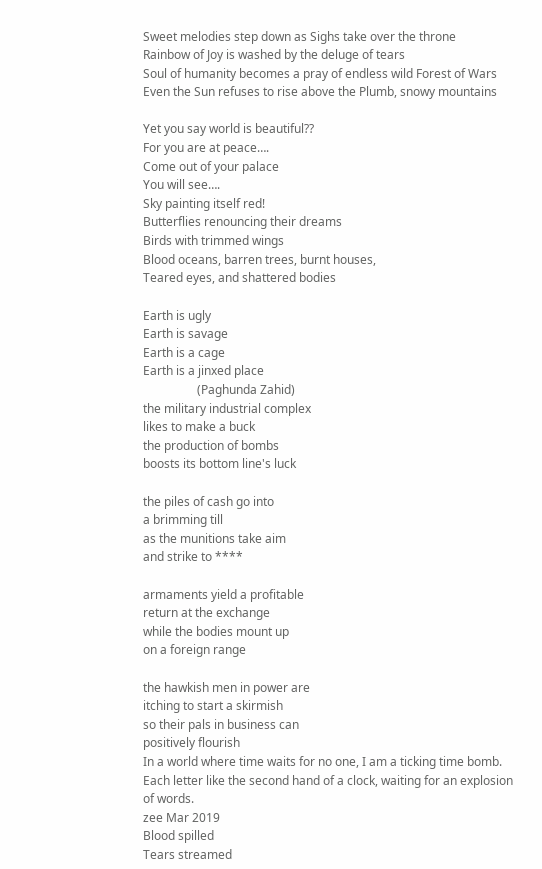Sweet melodies step down as Sighs take over the throne
Rainbow of Joy is washed by the deluge of tears
Soul of humanity becomes a pray of endless wild Forest of Wars
Even the Sun refuses to rise above the Plumb, snowy mountains

Yet you say world is beautiful??
For you are at peace….
Come out of your palace
You will see….
Sky painting itself red!
Butterflies renouncing their dreams
Birds with trimmed wings
Blood oceans, barren trees, burnt houses,
Teared eyes, and shattered bodies

Earth is ugly
Earth is savage
Earth is a cage
Earth is a jinxed place
                  (Paghunda Zahid)
the military industrial complex
likes to make a buck
the production of bombs
boosts its bottom line's luck

the piles of cash go into
a brimming till
as the munitions take aim
and strike to ****

armaments yield a profitable
return at the exchange
while the bodies mount up
on a foreign range

the hawkish men in power are
itching to start a skirmish
so their pals in business can
positively flourish
In a world where time waits for no one, I am a ticking time bomb.  Each letter like the second hand of a clock, waiting for an explosion of words.
zee Mar 2019
Blood spilled
Tears streamed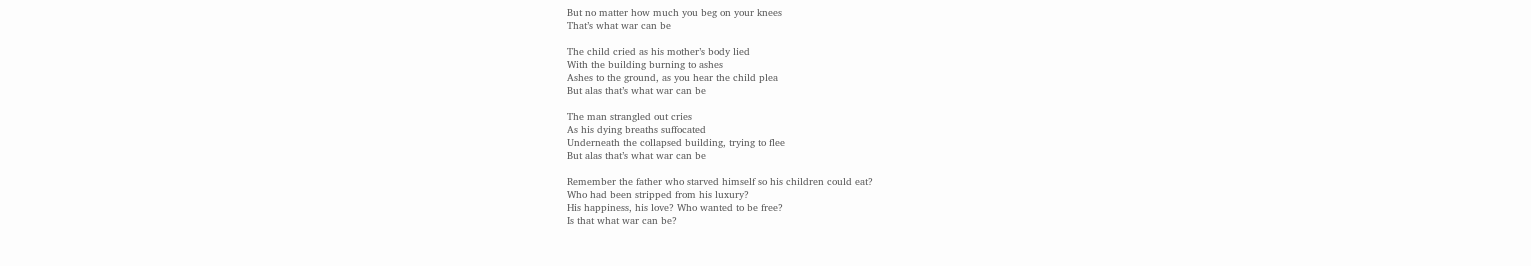But no matter how much you beg on your knees
That’s what war can be

The child cried as his mother’s body lied
With the building burning to ashes
Ashes to the ground, as you hear the child plea
But alas that’s what war can be

The man strangled out cries
As his dying breaths suffocated
Underneath the collapsed building, trying to flee
But alas that’s what war can be

Remember the father who starved himself so his children could eat?
Who had been stripped from his luxury?
His happiness, his love? Who wanted to be free?
Is that what war can be?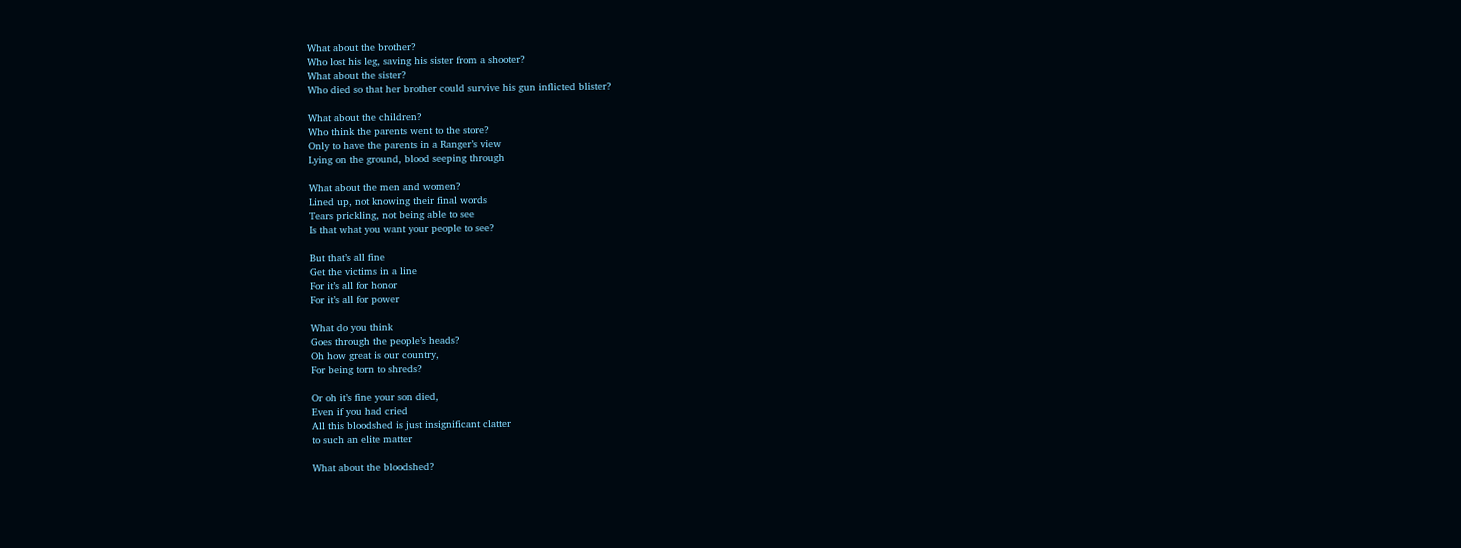What about the brother?
Who lost his leg, saving his sister from a shooter?
What about the sister?
Who died so that her brother could survive his gun inflicted blister?

What about the children?
Who think the parents went to the store?
Only to have the parents in a Ranger’s view
Lying on the ground, blood seeping through

What about the men and women?
Lined up, not knowing their final words
Tears prickling, not being able to see
Is that what you want your people to see?

But that’s all fine
Get the victims in a line
For it’s all for honor
For it’s all for power

What do you think
Goes through the people’s heads?
Oh how great is our country,
For being torn to shreds?

Or oh it’s fine your son died,
Even if you had cried
All this bloodshed is just insignificant clatter
to such an elite matter

What about the bloodshed?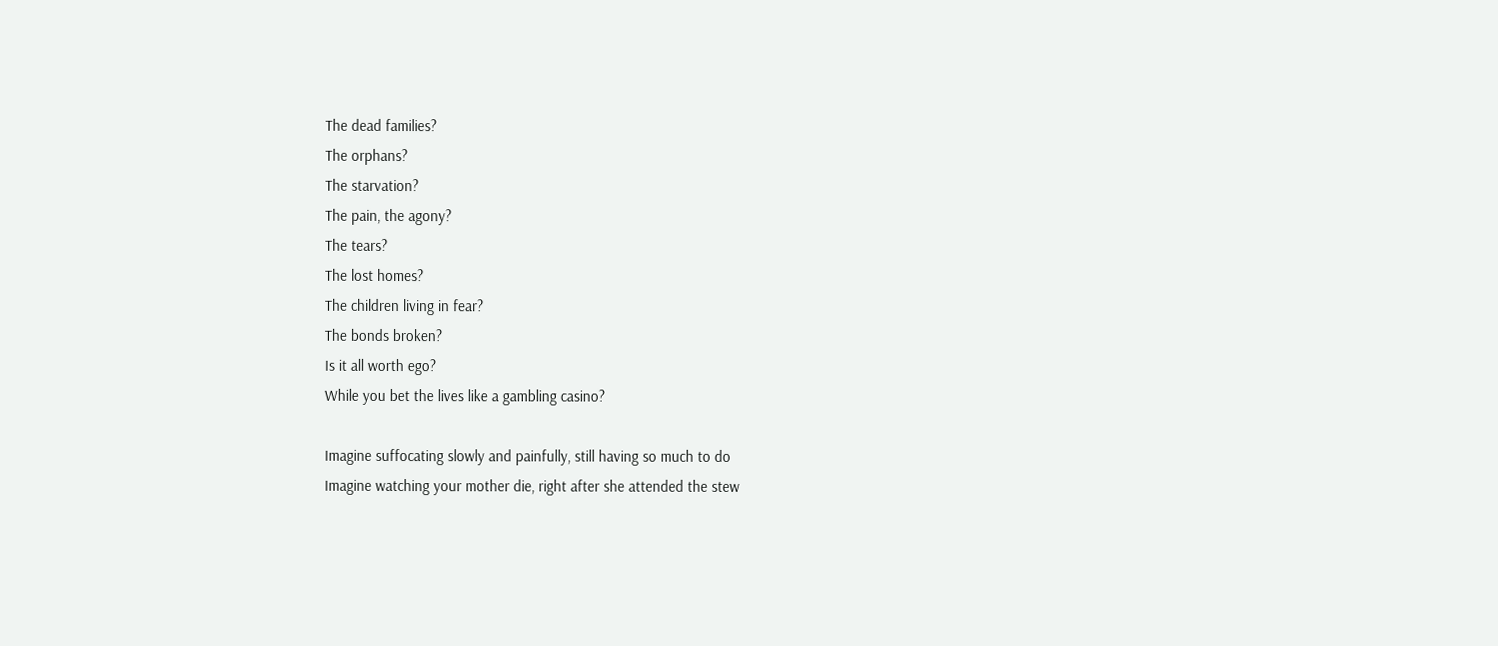The dead families?
The orphans?
The starvation?
The pain, the agony?
The tears?
The lost homes?
The children living in fear?
The bonds broken?
Is it all worth ego?
While you bet the lives like a gambling casino?

Imagine suffocating slowly and painfully, still having so much to do
Imagine watching your mother die, right after she attended the stew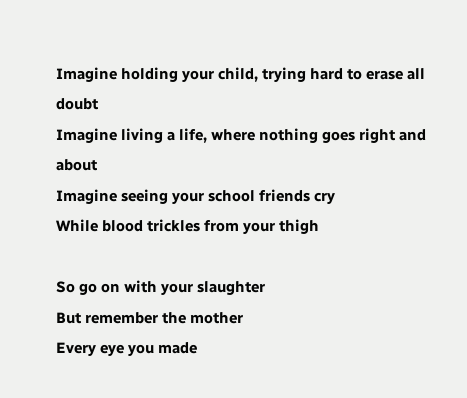Imagine holding your child, trying hard to erase all doubt
Imagine living a life, where nothing goes right and about
Imagine seeing your school friends cry
While blood trickles from your thigh

So go on with your slaughter
But remember the mother
Every eye you made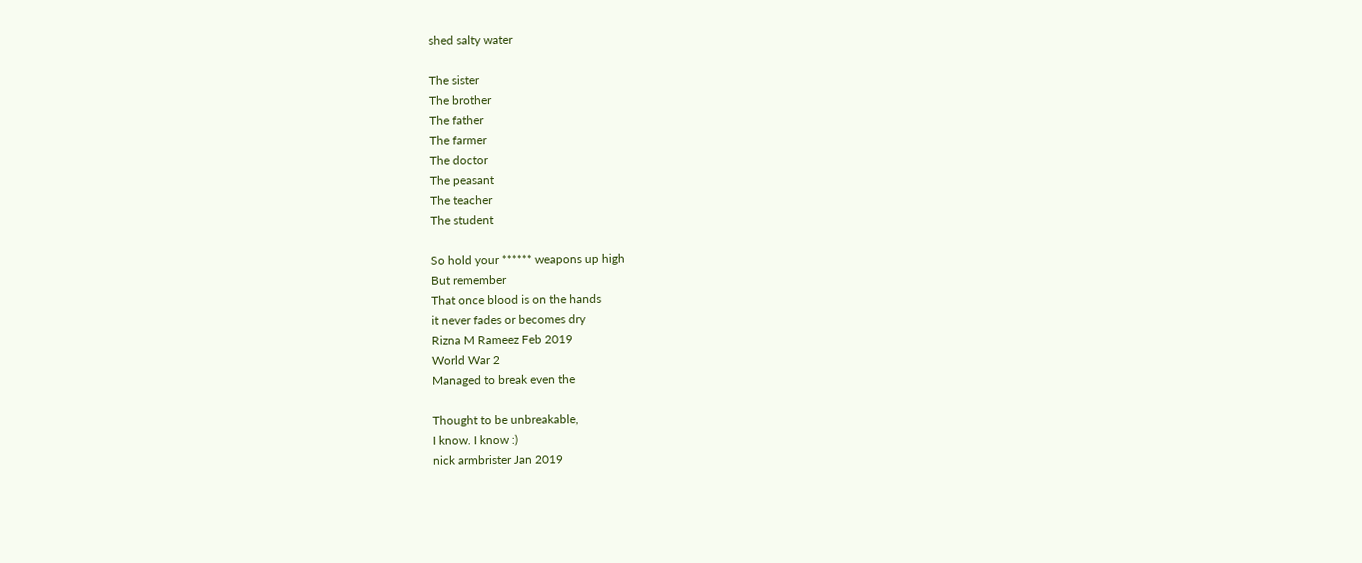shed salty water

The sister
The brother
The father
The farmer
The doctor
The peasant
The teacher
The student

So hold your ****** weapons up high
But remember
That once blood is on the hands
it never fades or becomes dry
Rizna M Rameez Feb 2019
World War 2
Managed to break even the

Thought to be unbreakable,
I know. I know :)
nick armbrister Jan 2019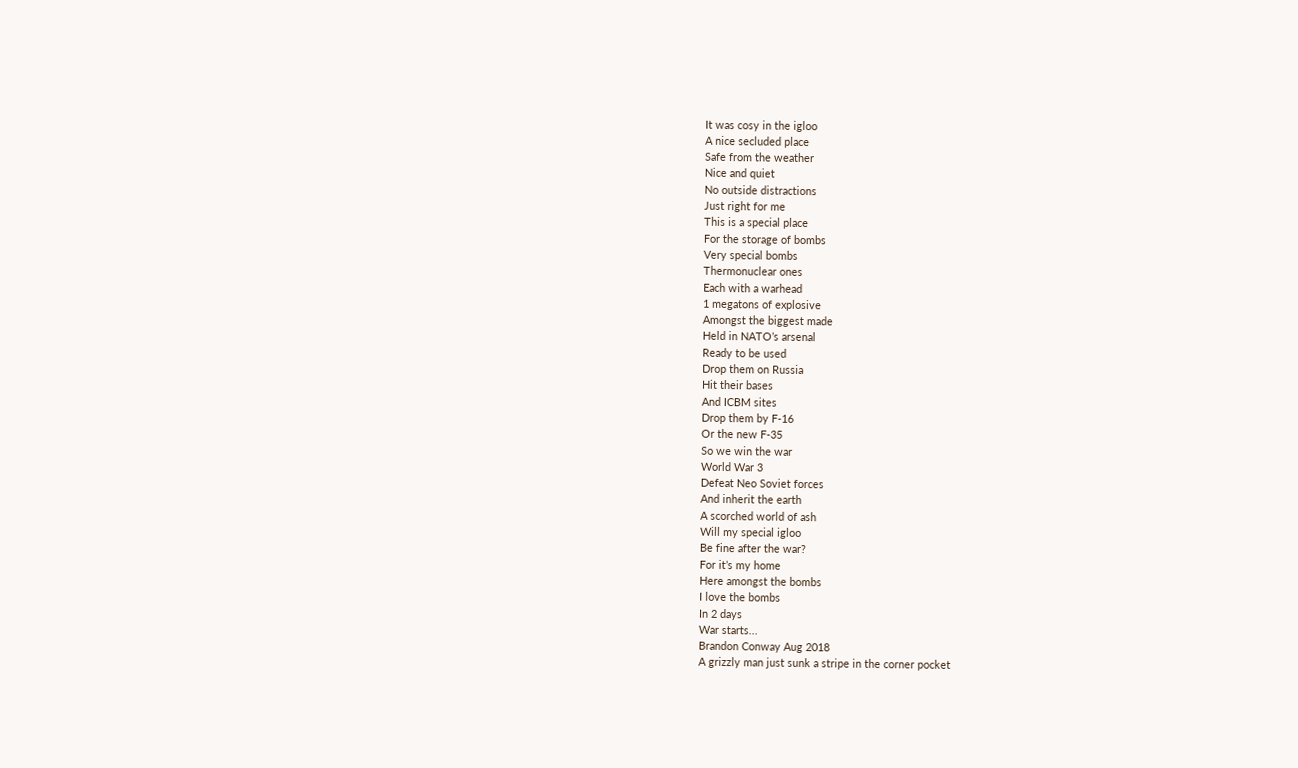It was cosy in the igloo
A nice secluded place
Safe from the weather
Nice and quiet
No outside distractions
Just right for me
This is a special place
For the storage of bombs
Very special bombs
Thermonuclear ones
Each with a warhead
1 megatons of explosive
Amongst the biggest made
Held in NATO’s arsenal
Ready to be used
Drop them on Russia
Hit their bases
And ICBM sites
Drop them by F-16
Or the new F-35
So we win the war
World War 3
Defeat Neo Soviet forces
And inherit the earth
A scorched world of ash
Will my special igloo
Be fine after the war?
For it’s my home
Here amongst the bombs
I love the bombs
In 2 days
War starts...
Brandon Conway Aug 2018
A grizzly man just sunk a stripe in the corner pocket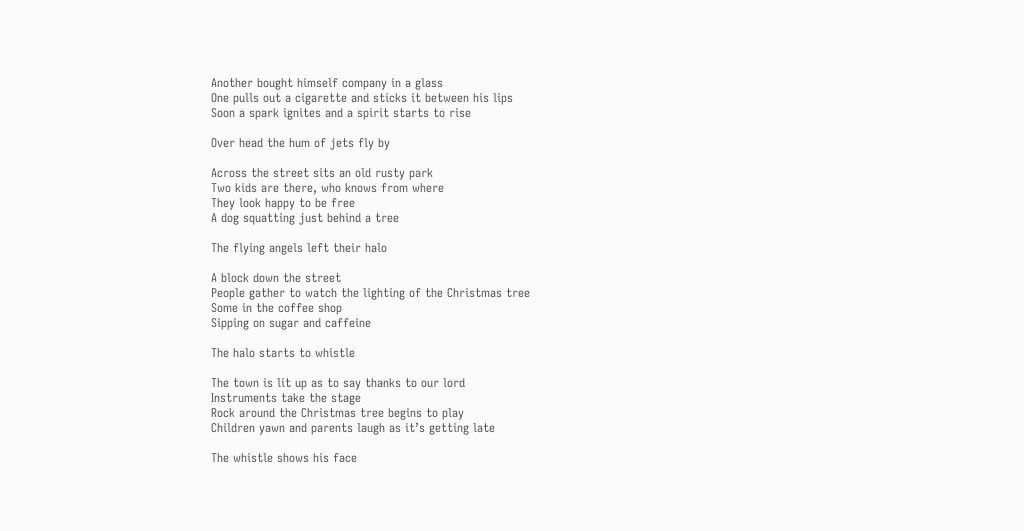Another bought himself company in a glass
One pulls out a cigarette and sticks it between his lips
Soon a spark ignites and a spirit starts to rise

Over head the hum of jets fly by

Across the street sits an old rusty park
Two kids are there, who knows from where
They look happy to be free
A dog squatting just behind a tree

The flying angels left their halo

A block down the street
People gather to watch the lighting of the Christmas tree
Some in the coffee shop
Sipping on sugar and caffeine

The halo starts to whistle

The town is lit up as to say thanks to our lord
Instruments take the stage
Rock around the Christmas tree begins to play
Children yawn and parents laugh as it’s getting late

The whistle shows his face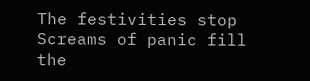The festivities stop
Screams of panic fill the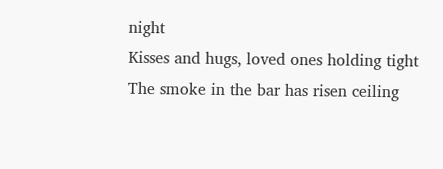night
Kisses and hugs, loved ones holding tight
The smoke in the bar has risen ceiling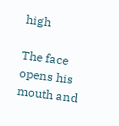high

The face opens his mouth and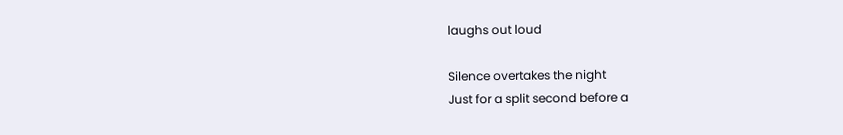laughs out loud

Silence overtakes the night
Just for a split second before a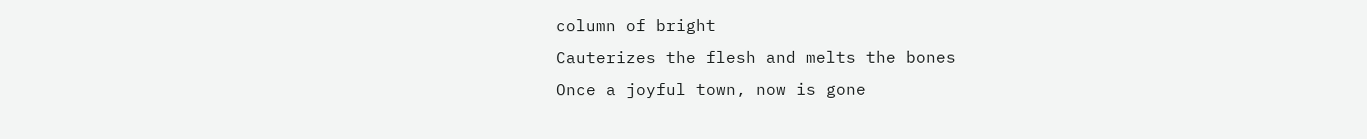column of bright
Cauterizes the flesh and melts the bones
Once a joyful town, now is gone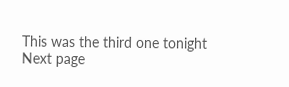This was the third one tonight
Next page